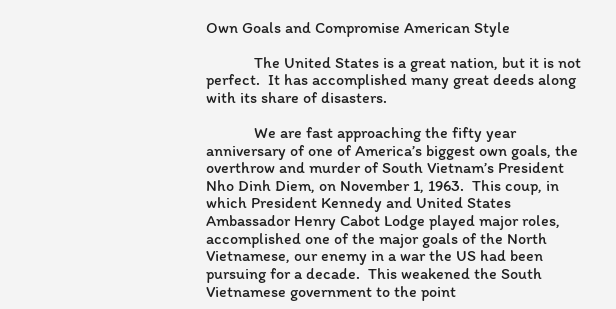Own Goals and Compromise American Style

            The United States is a great nation, but it is not perfect.  It has accomplished many great deeds along with its share of disasters.

            We are fast approaching the fifty year anniversary of one of America’s biggest own goals, the overthrow and murder of South Vietnam’s President Nho Dinh Diem, on November 1, 1963.  This coup, in which President Kennedy and United States Ambassador Henry Cabot Lodge played major roles, accomplished one of the major goals of the North Vietnamese, our enemy in a war the US had been pursuing for a decade.  This weakened the South Vietnamese government to the point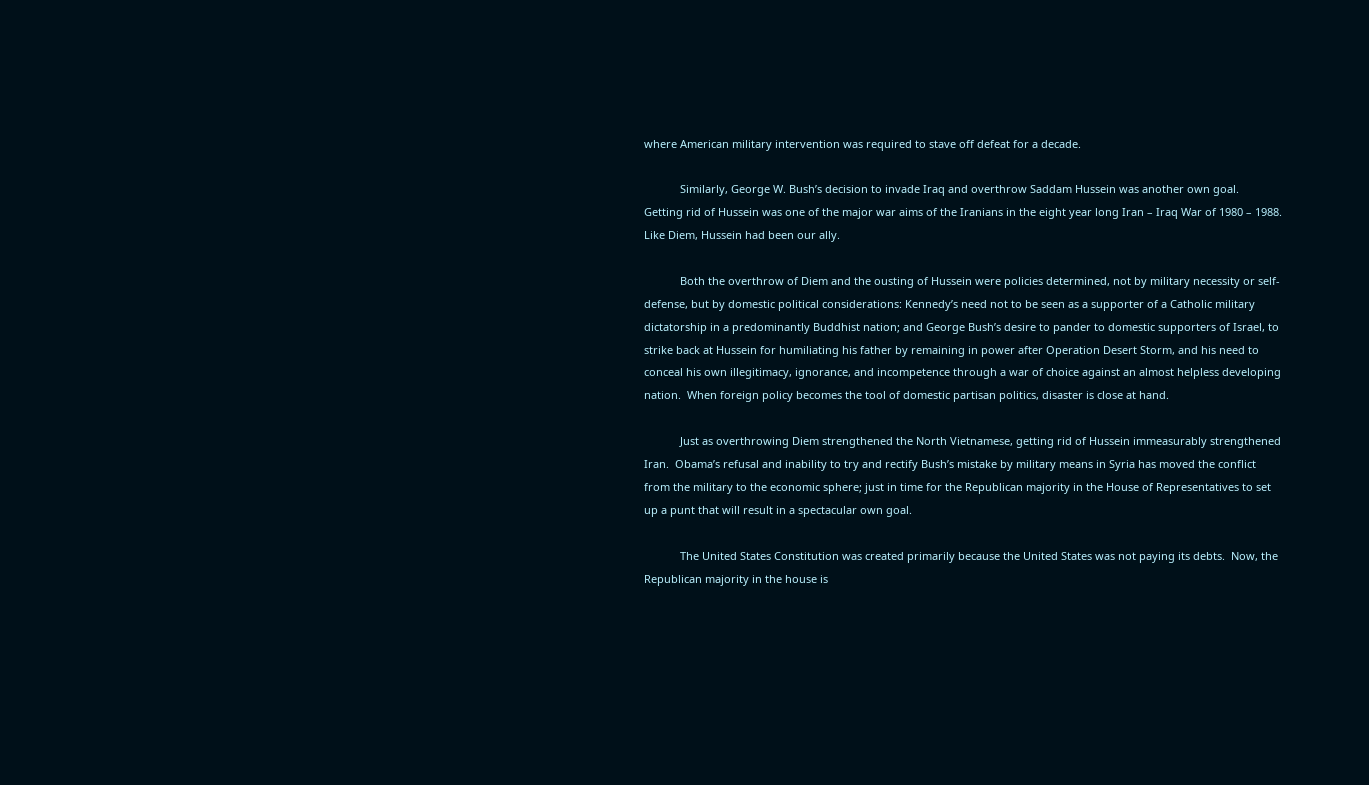where American military intervention was required to stave off defeat for a decade.

            Similarly, George W. Bush’s decision to invade Iraq and overthrow Saddam Hussein was another own goal.  Getting rid of Hussein was one of the major war aims of the Iranians in the eight year long Iran – Iraq War of 1980 – 1988.  Like Diem, Hussein had been our ally.

            Both the overthrow of Diem and the ousting of Hussein were policies determined, not by military necessity or self-defense, but by domestic political considerations: Kennedy’s need not to be seen as a supporter of a Catholic military dictatorship in a predominantly Buddhist nation; and George Bush’s desire to pander to domestic supporters of Israel, to strike back at Hussein for humiliating his father by remaining in power after Operation Desert Storm, and his need to conceal his own illegitimacy, ignorance, and incompetence through a war of choice against an almost helpless developing nation.  When foreign policy becomes the tool of domestic partisan politics, disaster is close at hand.

            Just as overthrowing Diem strengthened the North Vietnamese, getting rid of Hussein immeasurably strengthened Iran.  Obama’s refusal and inability to try and rectify Bush’s mistake by military means in Syria has moved the conflict from the military to the economic sphere; just in time for the Republican majority in the House of Representatives to set up a punt that will result in a spectacular own goal.

            The United States Constitution was created primarily because the United States was not paying its debts.  Now, the Republican majority in the house is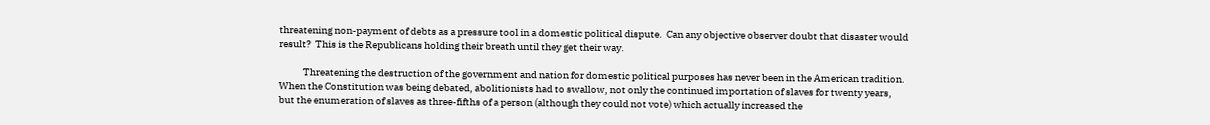threatening non-payment of debts as a pressure tool in a domestic political dispute.  Can any objective observer doubt that disaster would result?  This is the Republicans holding their breath until they get their way.

            Threatening the destruction of the government and nation for domestic political purposes has never been in the American tradition.  When the Constitution was being debated, abolitionists had to swallow, not only the continued importation of slaves for twenty years, but the enumeration of slaves as three-fifths of a person (although they could not vote) which actually increased the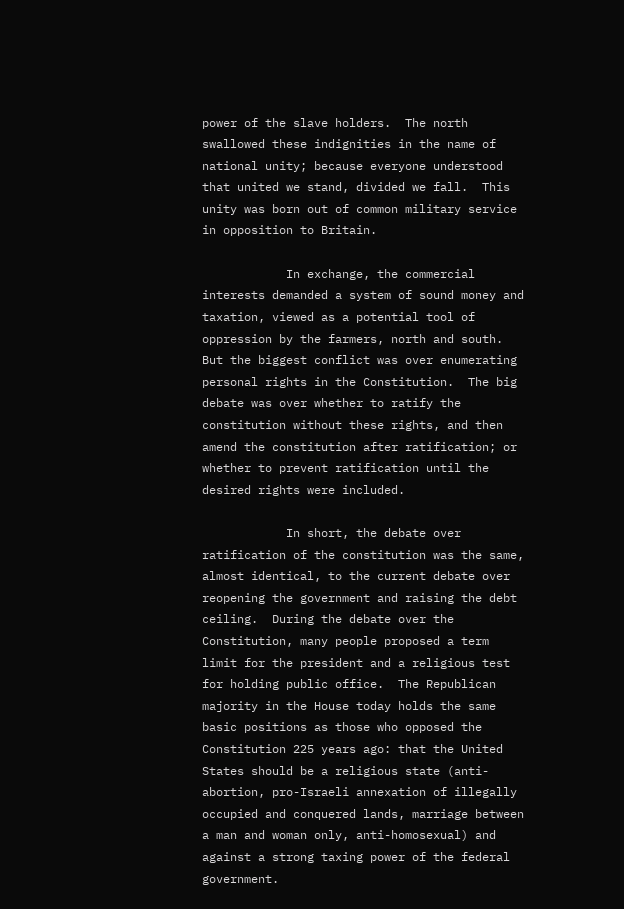power of the slave holders.  The north swallowed these indignities in the name of national unity; because everyone understood that united we stand, divided we fall.  This unity was born out of common military service in opposition to Britain.

            In exchange, the commercial interests demanded a system of sound money and taxation, viewed as a potential tool of oppression by the farmers, north and south.  But the biggest conflict was over enumerating personal rights in the Constitution.  The big debate was over whether to ratify the constitution without these rights, and then amend the constitution after ratification; or whether to prevent ratification until the desired rights were included.

            In short, the debate over ratification of the constitution was the same, almost identical, to the current debate over reopening the government and raising the debt ceiling.  During the debate over the Constitution, many people proposed a term limit for the president and a religious test for holding public office.  The Republican majority in the House today holds the same basic positions as those who opposed the Constitution 225 years ago: that the United States should be a religious state (anti-abortion, pro-Israeli annexation of illegally occupied and conquered lands, marriage between a man and woman only, anti-homosexual) and against a strong taxing power of the federal government.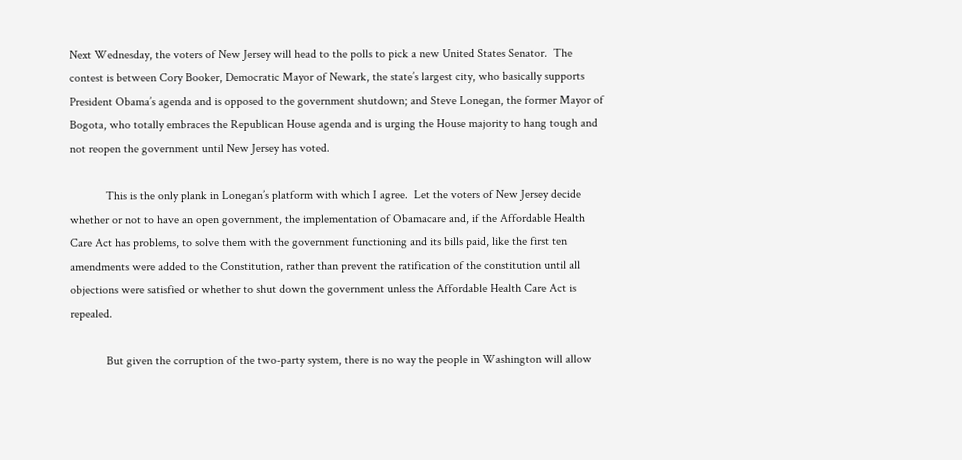Next Wednesday, the voters of New Jersey will head to the polls to pick a new United States Senator.  The contest is between Cory Booker, Democratic Mayor of Newark, the state’s largest city, who basically supports President Obama’s agenda and is opposed to the government shutdown; and Steve Lonegan, the former Mayor of Bogota, who totally embraces the Republican House agenda and is urging the House majority to hang tough and not reopen the government until New Jersey has voted.

            This is the only plank in Lonegan’s platform with which I agree.  Let the voters of New Jersey decide whether or not to have an open government, the implementation of Obamacare and, if the Affordable Health Care Act has problems, to solve them with the government functioning and its bills paid, like the first ten amendments were added to the Constitution, rather than prevent the ratification of the constitution until all objections were satisfied or whether to shut down the government unless the Affordable Health Care Act is repealed.

            But given the corruption of the two-party system, there is no way the people in Washington will allow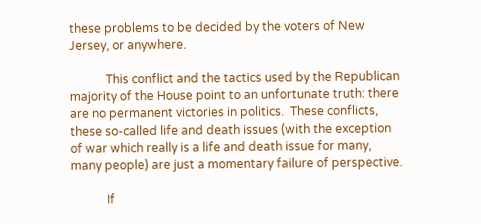these problems to be decided by the voters of New Jersey, or anywhere.

            This conflict and the tactics used by the Republican majority of the House point to an unfortunate truth: there are no permanent victories in politics.  These conflicts, these so-called life and death issues (with the exception of war which really is a life and death issue for many, many people) are just a momentary failure of perspective.

            If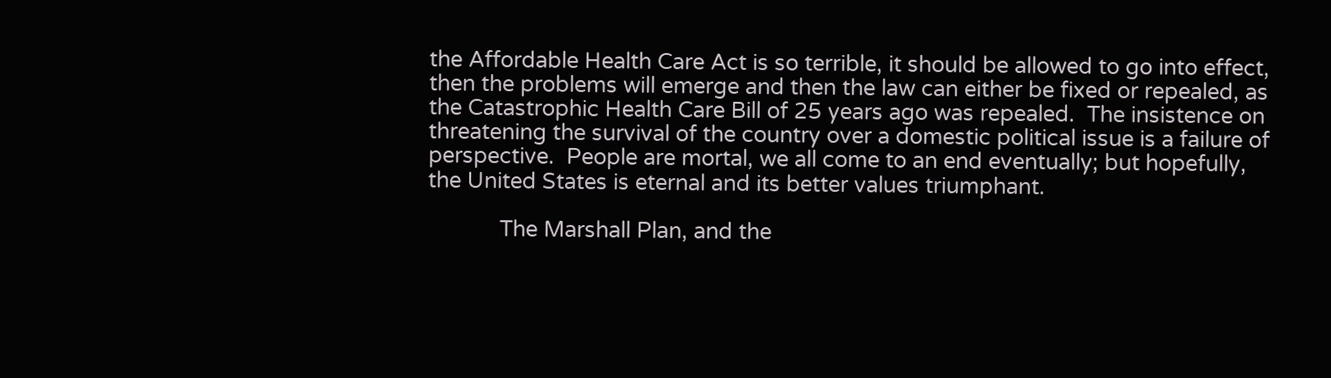the Affordable Health Care Act is so terrible, it should be allowed to go into effect, then the problems will emerge and then the law can either be fixed or repealed, as the Catastrophic Health Care Bill of 25 years ago was repealed.  The insistence on threatening the survival of the country over a domestic political issue is a failure of perspective.  People are mortal, we all come to an end eventually; but hopefully, the United States is eternal and its better values triumphant.

            The Marshall Plan, and the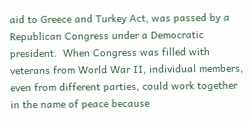aid to Greece and Turkey Act, was passed by a Republican Congress under a Democratic president.  When Congress was filled with veterans from World War II, individual members, even from different parties, could work together in the name of peace because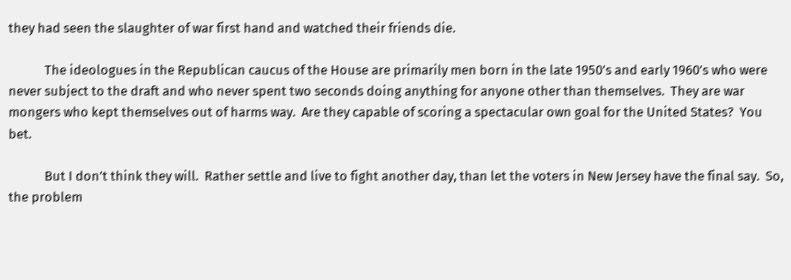they had seen the slaughter of war first hand and watched their friends die.

            The ideologues in the Republican caucus of the House are primarily men born in the late 1950’s and early 1960’s who were never subject to the draft and who never spent two seconds doing anything for anyone other than themselves.  They are war mongers who kept themselves out of harms way.  Are they capable of scoring a spectacular own goal for the United States?  You bet.

            But I don’t think they will.  Rather settle and live to fight another day, than let the voters in New Jersey have the final say.  So, the problem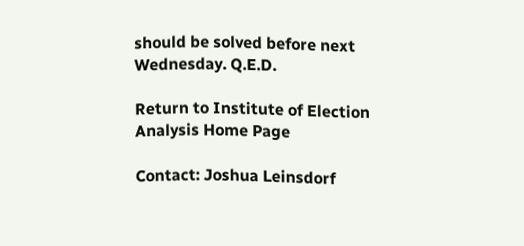should be solved before next Wednesday. Q.E.D.

Return to Institute of Election Analysis Home Page

Contact: Joshua Leinsdorf